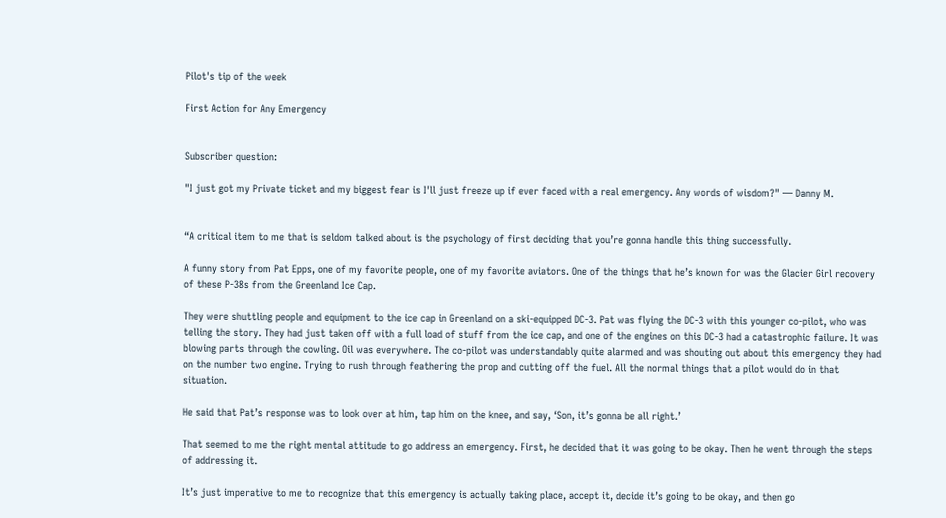Pilot's tip of the week

First Action for Any Emergency


Subscriber question:

"I just got my Private ticket and my biggest fear is I'll just freeze up if ever faced with a real emergency. Any words of wisdom?" — Danny M.


“A critical item to me that is seldom talked about is the psychology of first deciding that you’re gonna handle this thing successfully.

A funny story from Pat Epps, one of my favorite people, one of my favorite aviators. One of the things that he’s known for was the Glacier Girl recovery of these P-38s from the Greenland Ice Cap.

They were shuttling people and equipment to the ice cap in Greenland on a ski-equipped DC-3. Pat was flying the DC-3 with this younger co-pilot, who was telling the story. They had just taken off with a full load of stuff from the ice cap, and one of the engines on this DC-3 had a catastrophic failure. It was blowing parts through the cowling. Oil was everywhere. The co-pilot was understandably quite alarmed and was shouting out about this emergency they had on the number two engine. Trying to rush through feathering the prop and cutting off the fuel. All the normal things that a pilot would do in that situation.

He said that Pat’s response was to look over at him, tap him on the knee, and say, ‘Son, it’s gonna be all right.’

That seemed to me the right mental attitude to go address an emergency. First, he decided that it was going to be okay. Then he went through the steps of addressing it.

It’s just imperative to me to recognize that this emergency is actually taking place, accept it, decide it’s going to be okay, and then go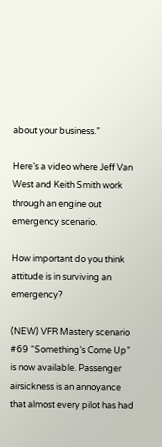about your business.”

Here’s a video where Jeff Van West and Keith Smith work through an engine out emergency scenario.

How important do you think attitude is in surviving an emergency?

(NEW) VFR Mastery scenario #69 “Something’s Come Up” is now available. Passenger airsickness is an annoyance that almost every pilot has had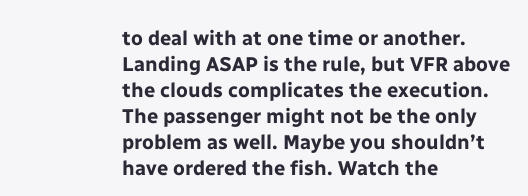to deal with at one time or another. Landing ASAP is the rule, but VFR above the clouds complicates the execution. The passenger might not be the only problem as well. Maybe you shouldn’t have ordered the fish. Watch the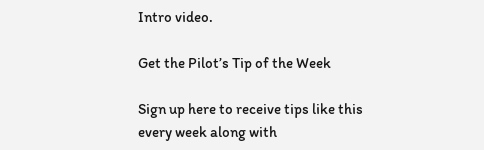Intro video.

Get the Pilot’s Tip of the Week

Sign up here to receive tips like this every week along with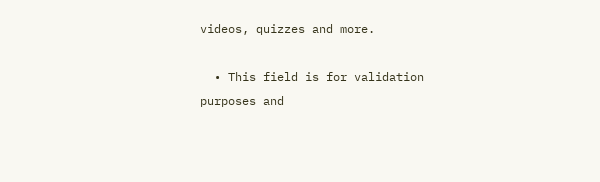videos, quizzes and more.

  • This field is for validation purposes and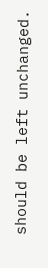should be left unchanged.